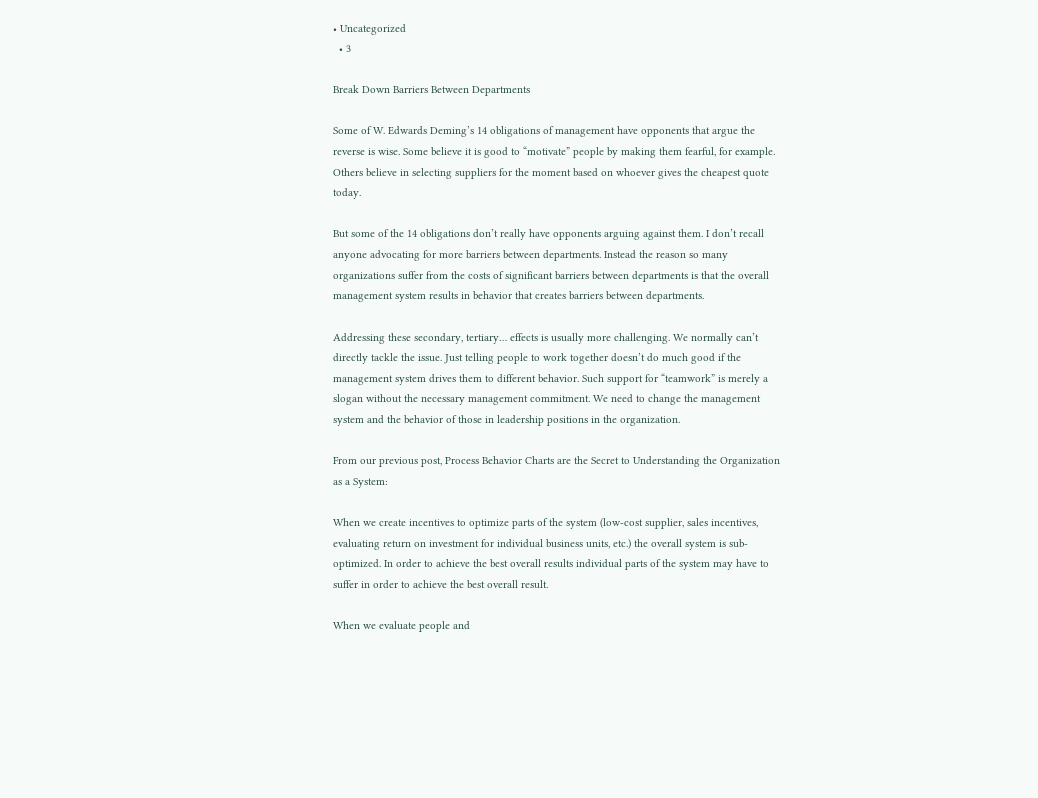• Uncategorized
  • 3

Break Down Barriers Between Departments

Some of W. Edwards Deming’s 14 obligations of management have opponents that argue the reverse is wise. Some believe it is good to “motivate” people by making them fearful, for example. Others believe in selecting suppliers for the moment based on whoever gives the cheapest quote today.

But some of the 14 obligations don’t really have opponents arguing against them. I don’t recall anyone advocating for more barriers between departments. Instead the reason so many organizations suffer from the costs of significant barriers between departments is that the overall management system results in behavior that creates barriers between departments.

Addressing these secondary, tertiary… effects is usually more challenging. We normally can’t directly tackle the issue. Just telling people to work together doesn’t do much good if the management system drives them to different behavior. Such support for “teamwork” is merely a slogan without the necessary management commitment. We need to change the management system and the behavior of those in leadership positions in the organization.

From our previous post, Process Behavior Charts are the Secret to Understanding the Organization as a System:

When we create incentives to optimize parts of the system (low-cost supplier, sales incentives, evaluating return on investment for individual business units, etc.) the overall system is sub-optimized. In order to achieve the best overall results individual parts of the system may have to suffer in order to achieve the best overall result.

When we evaluate people and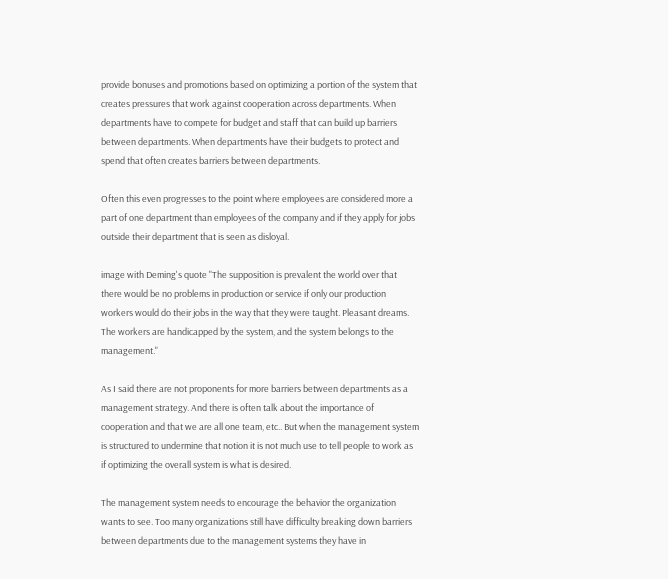provide bonuses and promotions based on optimizing a portion of the system that creates pressures that work against cooperation across departments. When departments have to compete for budget and staff that can build up barriers between departments. When departments have their budgets to protect and spend that often creates barriers between departments.

Often this even progresses to the point where employees are considered more a part of one department than employees of the company and if they apply for jobs outside their department that is seen as disloyal.

image with Deming's quote "The supposition is prevalent the world over that there would be no problems in production or service if only our production workers would do their jobs in the way that they were taught. Pleasant dreams. The workers are handicapped by the system, and the system belongs to the management."

As I said there are not proponents for more barriers between departments as a management strategy. And there is often talk about the importance of cooperation and that we are all one team, etc.. But when the management system is structured to undermine that notion it is not much use to tell people to work as if optimizing the overall system is what is desired.

The management system needs to encourage the behavior the organization wants to see. Too many organizations still have difficulty breaking down barriers between departments due to the management systems they have in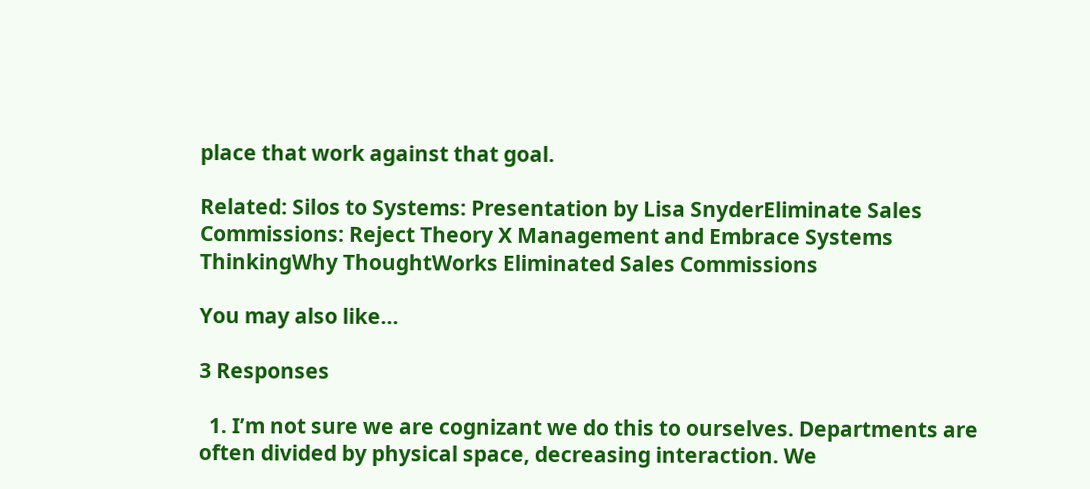place that work against that goal.

Related: Silos to Systems: Presentation by Lisa SnyderEliminate Sales Commissions: Reject Theory X Management and Embrace Systems ThinkingWhy ThoughtWorks Eliminated Sales Commissions

You may also like...

3 Responses

  1. I’m not sure we are cognizant we do this to ourselves. Departments are often divided by physical space, decreasing interaction. We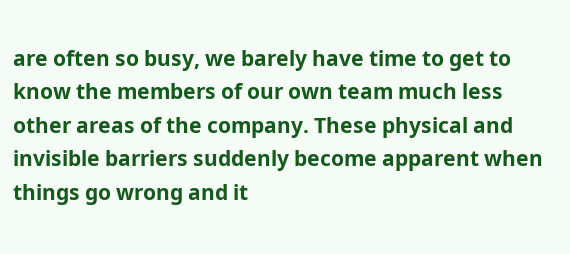are often so busy, we barely have time to get to know the members of our own team much less other areas of the company. These physical and invisible barriers suddenly become apparent when things go wrong and it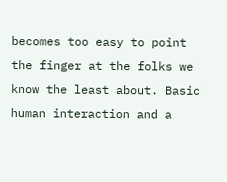becomes too easy to point the finger at the folks we know the least about. Basic human interaction and a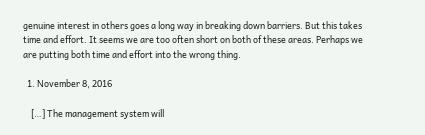genuine interest in others goes a long way in breaking down barriers. But this takes time and effort. It seems we are too often short on both of these areas. Perhaps we are putting both time and effort into the wrong thing.

  1. November 8, 2016

    […] The management system will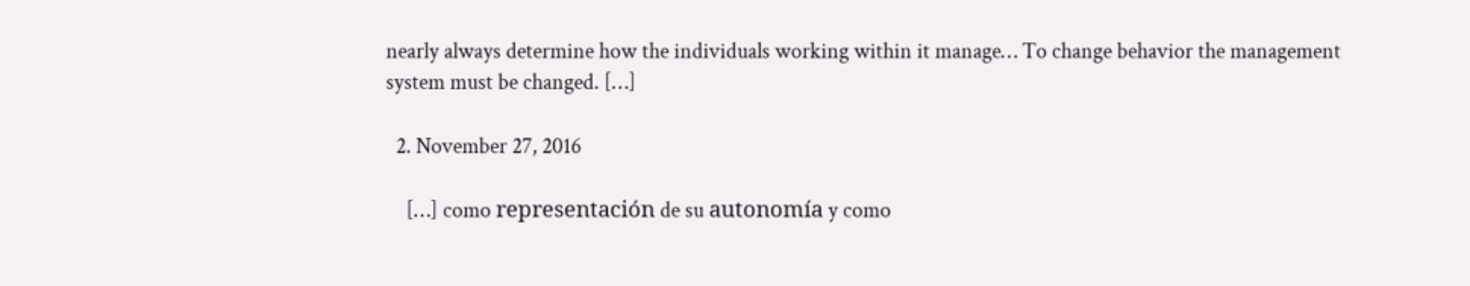nearly always determine how the individuals working within it manage… To change behavior the management system must be changed. […]

  2. November 27, 2016

    […] como representación de su autonomía y como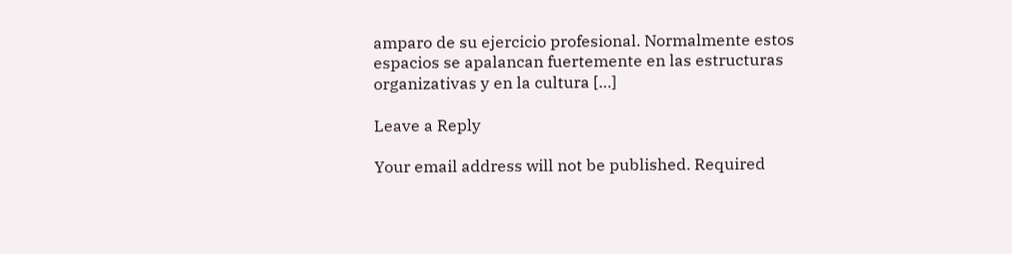amparo de su ejercicio profesional. Normalmente estos espacios se apalancan fuertemente en las estructuras organizativas y en la cultura […]

Leave a Reply

Your email address will not be published. Required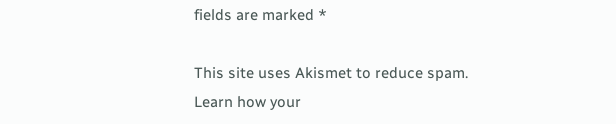fields are marked *

This site uses Akismet to reduce spam. Learn how your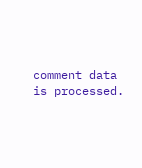comment data is processed.